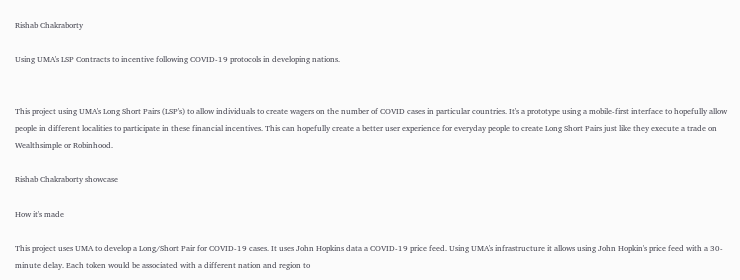Rishab Chakraborty

Using UMA's LSP Contracts to incentive following COVID-19 protocols in developing nations.


This project using UMA's Long Short Pairs (LSP's) to allow individuals to create wagers on the number of COVID cases in particular countries. It's a prototype using a mobile-first interface to hopefully allow people in different localities to participate in these financial incentives. This can hopefully create a better user experience for everyday people to create Long Short Pairs just like they execute a trade on Wealthsimple or Robinhood.

Rishab Chakraborty showcase

How it's made

This project uses UMA to develop a Long/Short Pair for COVID-19 cases. It uses John Hopkins data a COVID-19 price feed. Using UMA's infrastructure it allows using John Hopkin's price feed with a 30-minute delay. Each token would be associated with a different nation and region to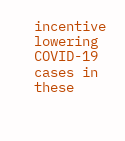incentive lowering COVID-19 cases in these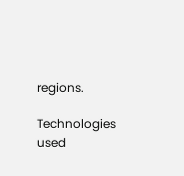regions.

Technologies used